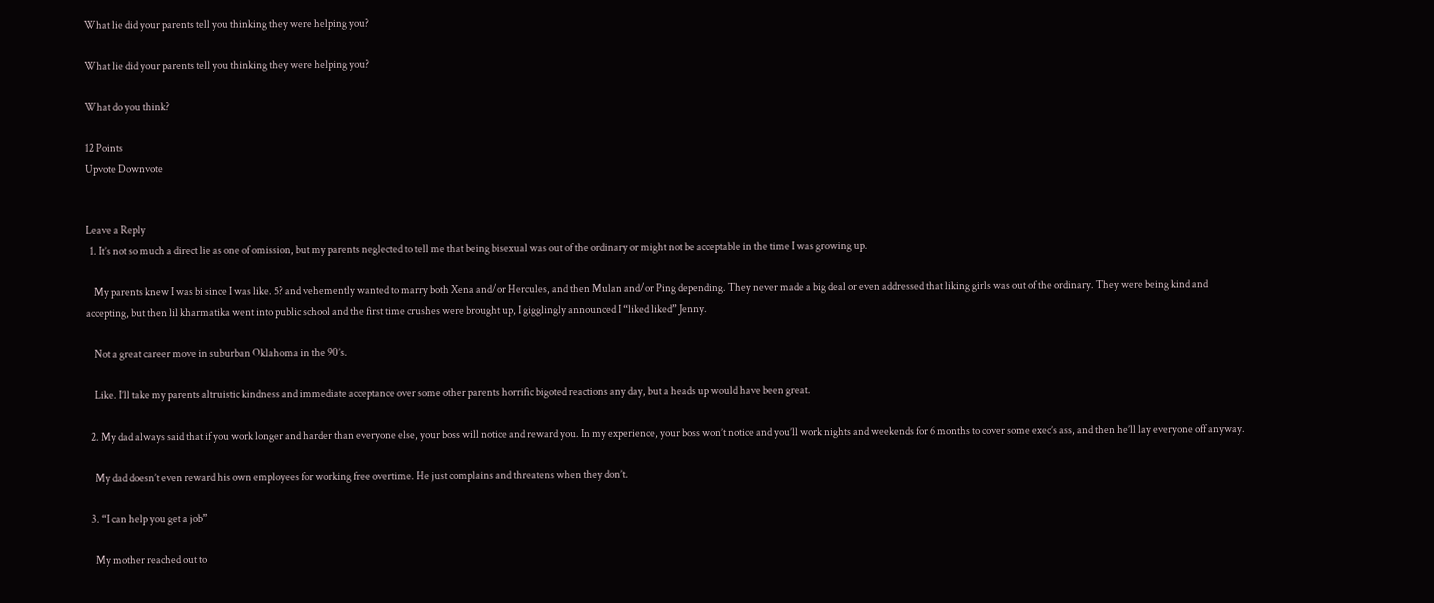What lie did your parents tell you thinking they were helping you?

What lie did your parents tell you thinking they were helping you?

What do you think?

12 Points
Upvote Downvote


Leave a Reply
  1. It’s not so much a direct lie as one of omission, but my parents neglected to tell me that being bisexual was out of the ordinary or might not be acceptable in the time I was growing up.

    My parents knew I was bi since I was like. 5? and vehemently wanted to marry both Xena and/or Hercules, and then Mulan and/or Ping depending. They never made a big deal or even addressed that liking girls was out of the ordinary. They were being kind and accepting, but then lil kharmatika went into public school and the first time crushes were brought up, I gigglingly announced I “liked liked” Jenny.

    Not a great career move in suburban Oklahoma in the 90’s.

    Like. I’ll take my parents altruistic kindness and immediate acceptance over some other parents horrific bigoted reactions any day, but a heads up would have been great.

  2. My dad always said that if you work longer and harder than everyone else, your boss will notice and reward you. In my experience, your boss won’t notice and you’ll work nights and weekends for 6 months to cover some exec’s ass, and then he’ll lay everyone off anyway.

    My dad doesn’t even reward his own employees for working free overtime. He just complains and threatens when they don’t.

  3. “I can help you get a job”

    My mother reached out to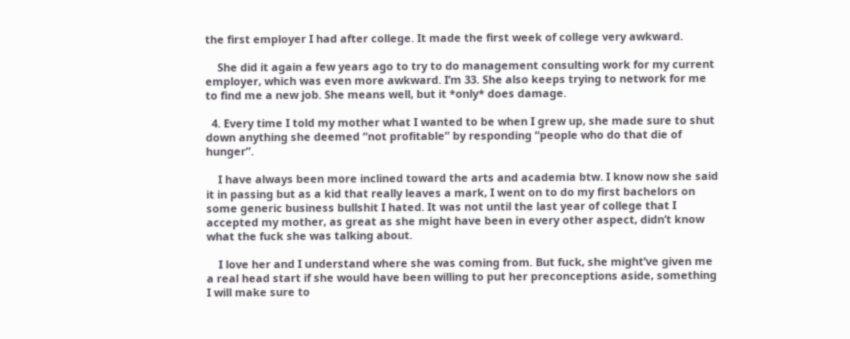the first employer I had after college. It made the first week of college very awkward.

    She did it again a few years ago to try to do management consulting work for my current employer, which was even more awkward. I’m 33. She also keeps trying to network for me to find me a new job. She means well, but it *only* does damage.

  4. Every time I told my mother what I wanted to be when I grew up, she made sure to shut down anything she deemed “not profitable” by responding “people who do that die of hunger”.

    I have always been more inclined toward the arts and academia btw. I know now she said it in passing but as a kid that really leaves a mark, I went on to do my first bachelors on some generic business bullshit I hated. It was not until the last year of college that I accepted my mother, as great as she might have been in every other aspect, didn’t know what the fuck she was talking about.

    I love her and I understand where she was coming from. But fuck, she might’ve given me a real head start if she would have been willing to put her preconceptions aside, something I will make sure to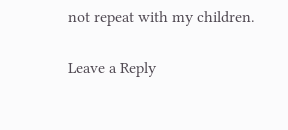not repeat with my children.

Leave a Reply